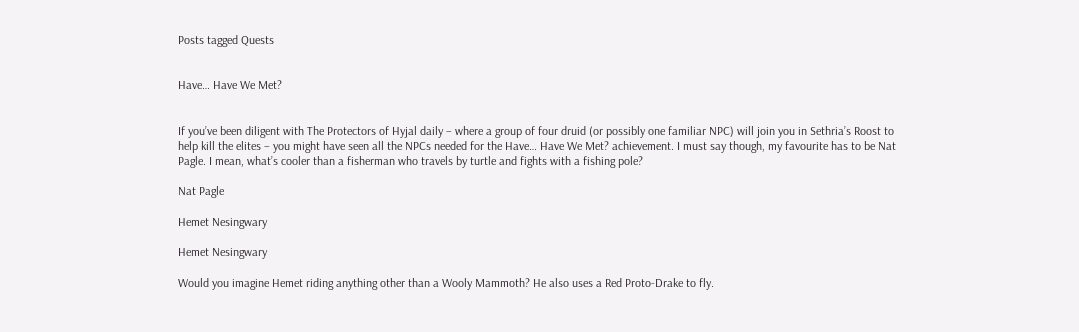Posts tagged Quests


Have… Have We Met?


If you’ve been diligent with The Protectors of Hyjal daily – where a group of four druid (or possibly one familiar NPC) will join you in Sethria’s Roost to help kill the elites – you might have seen all the NPCs needed for the Have… Have We Met? achievement. I must say though, my favourite has to be Nat Pagle. I mean, what’s cooler than a fisherman who travels by turtle and fights with a fishing pole?

Nat Pagle

Hemet Nesingwary

Hemet Nesingwary

Would you imagine Hemet riding anything other than a Wooly Mammoth? He also uses a Red Proto-Drake to fly.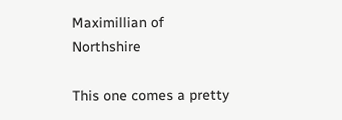Maximillian of Northshire

This one comes a pretty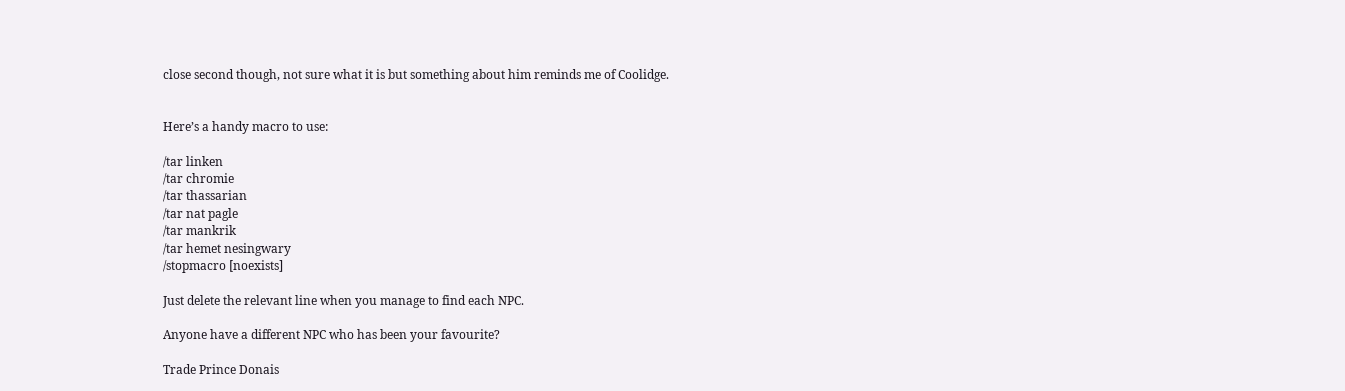close second though, not sure what it is but something about him reminds me of Coolidge.


Here’s a handy macro to use:

/tar linken
/tar chromie
/tar thassarian
/tar nat pagle
/tar mankrik
/tar hemet nesingwary
/stopmacro [noexists]

Just delete the relevant line when you manage to find each NPC.

Anyone have a different NPC who has been your favourite?

Trade Prince Donais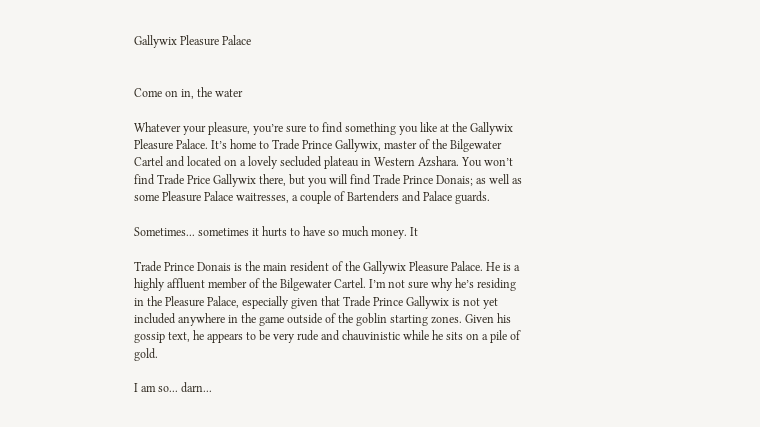Gallywix Pleasure Palace


Come on in, the water

Whatever your pleasure, you’re sure to find something you like at the Gallywix Pleasure Palace. It’s home to Trade Prince Gallywix, master of the Bilgewater Cartel and located on a lovely secluded plateau in Western Azshara. You won’t find Trade Price Gallywix there, but you will find Trade Prince Donais; as well as some Pleasure Palace waitresses, a couple of Bartenders and Palace guards.

Sometimes... sometimes it hurts to have so much money. It

Trade Prince Donais is the main resident of the Gallywix Pleasure Palace. He is a highly affluent member of the Bilgewater Cartel. I’m not sure why he’s residing in the Pleasure Palace, especially given that Trade Prince Gallywix is not yet included anywhere in the game outside of the goblin starting zones. Given his gossip text, he appears to be very rude and chauvinistic while he sits on a pile of gold.

I am so... darn...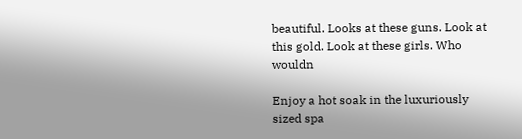beautiful. Looks at these guns. Look at this gold. Look at these girls. Who wouldn

Enjoy a hot soak in the luxuriously sized spa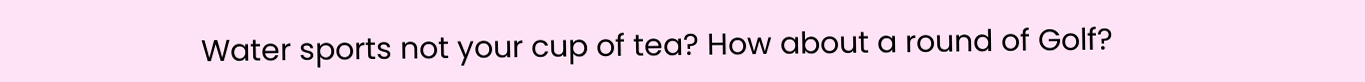Water sports not your cup of tea? How about a round of Golf?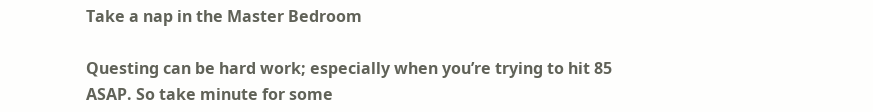Take a nap in the Master Bedroom

Questing can be hard work; especially when you’re trying to hit 85 ASAP. So take minute for some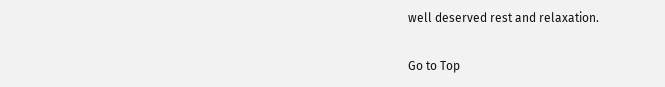well deserved rest and relaxation.

Go to Top